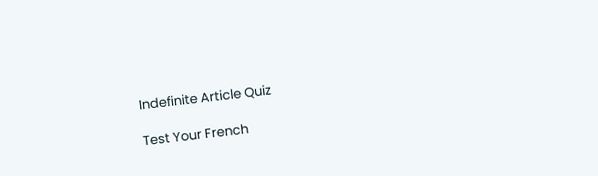Indefinite Article Quiz

Test Your French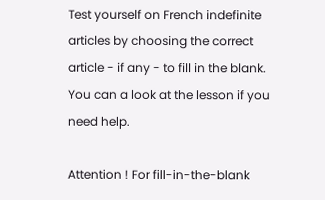Test yourself on French indefinite articles by choosing the correct article - if any - to fill in the blank. You can a look at the lesson if you need help.

Attention ! For fill-in-the-blank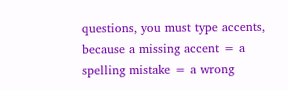questions, you must type accents, because a missing accent = a spelling mistake = a wrong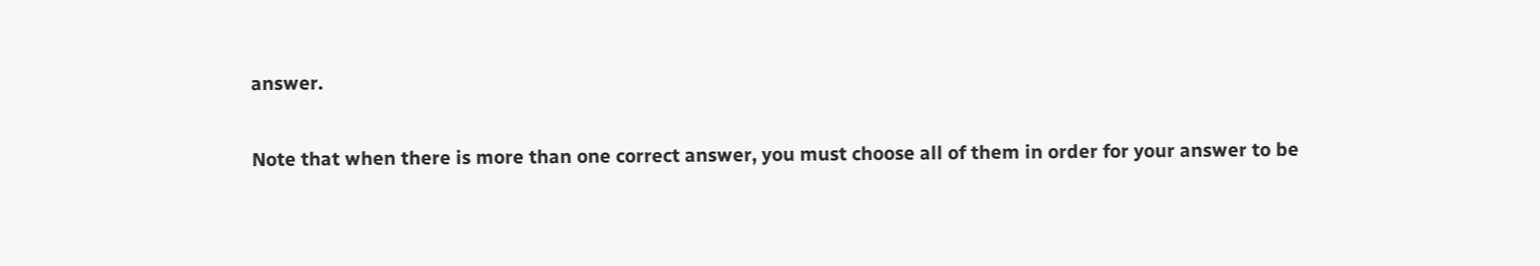answer.

Note that when there is more than one correct answer, you must choose all of them in order for your answer to be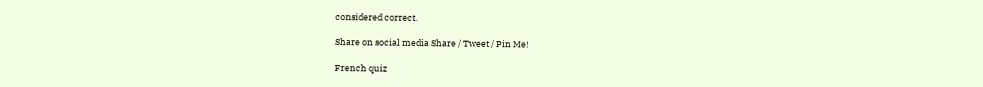considered correct.

Share on social media Share / Tweet / Pin Me!

French quiz